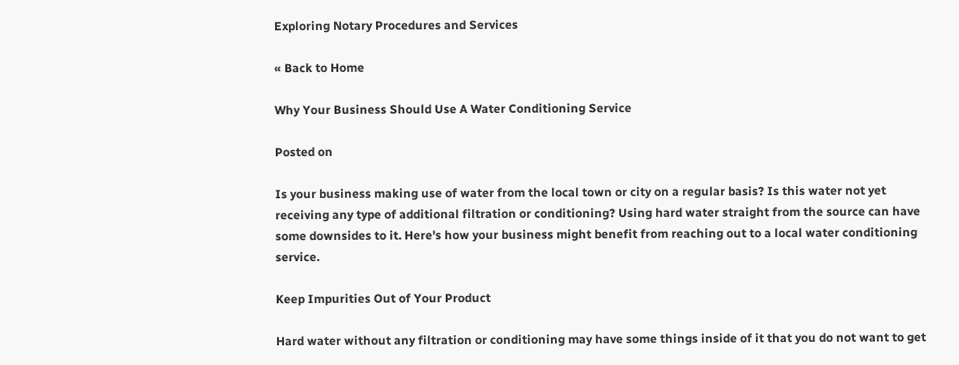Exploring Notary Procedures and Services

« Back to Home

Why Your Business Should Use A Water Conditioning Service

Posted on

Is your business making use of water from the local town or city on a regular basis? Is this water not yet receiving any type of additional filtration or conditioning? Using hard water straight from the source can have some downsides to it. Here's how your business might benefit from reaching out to a local water conditioning service.

Keep Impurities Out of Your Product

Hard water without any filtration or conditioning may have some things inside of it that you do not want to get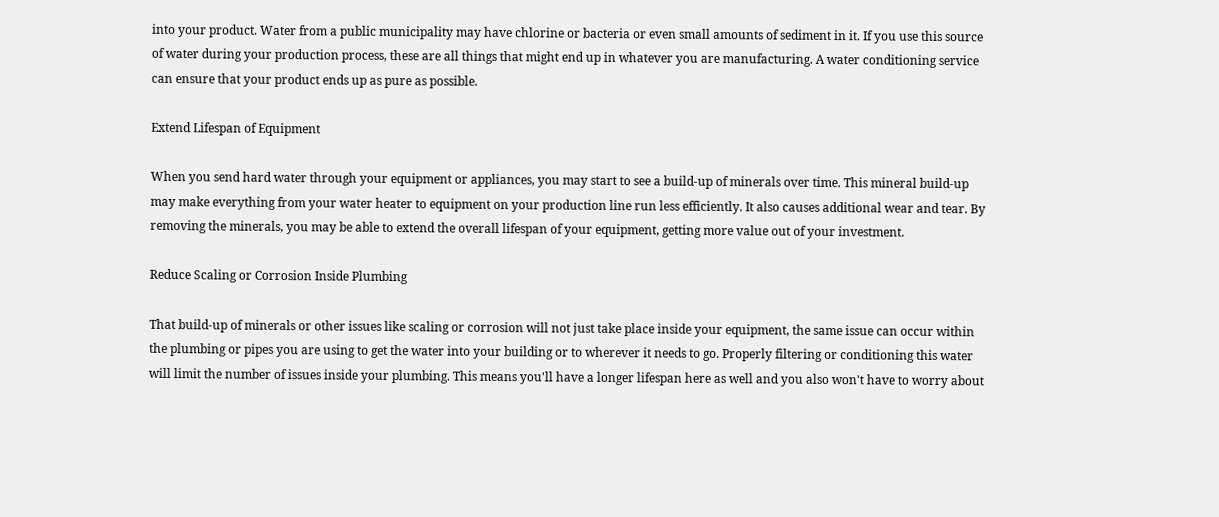into your product. Water from a public municipality may have chlorine or bacteria or even small amounts of sediment in it. If you use this source of water during your production process, these are all things that might end up in whatever you are manufacturing. A water conditioning service can ensure that your product ends up as pure as possible.

Extend Lifespan of Equipment

When you send hard water through your equipment or appliances, you may start to see a build-up of minerals over time. This mineral build-up may make everything from your water heater to equipment on your production line run less efficiently. It also causes additional wear and tear. By removing the minerals, you may be able to extend the overall lifespan of your equipment, getting more value out of your investment.

Reduce Scaling or Corrosion Inside Plumbing

That build-up of minerals or other issues like scaling or corrosion will not just take place inside your equipment, the same issue can occur within the plumbing or pipes you are using to get the water into your building or to wherever it needs to go. Properly filtering or conditioning this water will limit the number of issues inside your plumbing. This means you'll have a longer lifespan here as well and you also won't have to worry about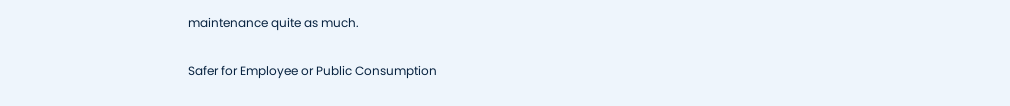maintenance quite as much.

Safer for Employee or Public Consumption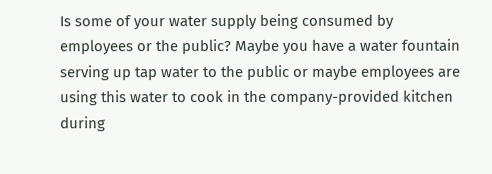Is some of your water supply being consumed by employees or the public? Maybe you have a water fountain serving up tap water to the public or maybe employees are using this water to cook in the company-provided kitchen during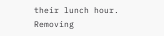their lunch hour. Removing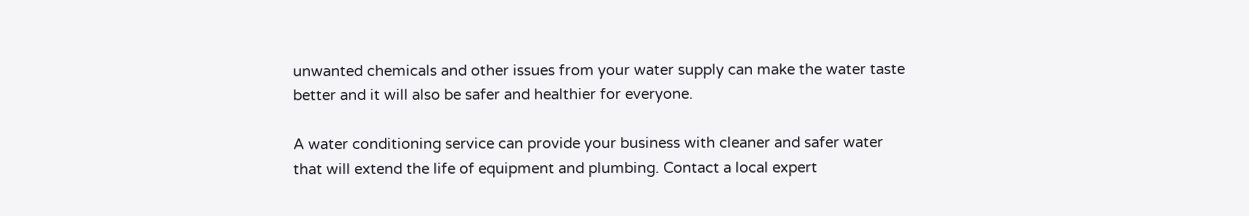unwanted chemicals and other issues from your water supply can make the water taste better and it will also be safer and healthier for everyone.

A water conditioning service can provide your business with cleaner and safer water that will extend the life of equipment and plumbing. Contact a local expert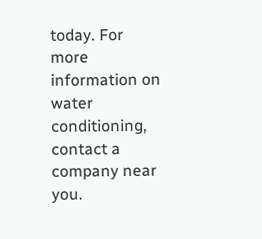today. For more information on water conditioning, contact a company near you.